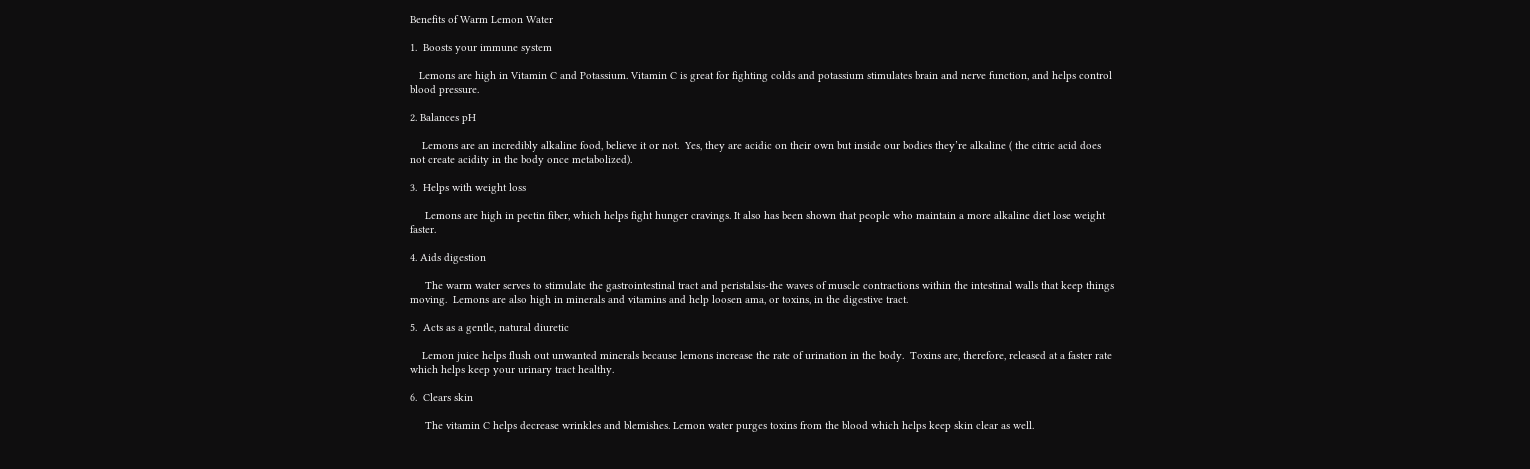Benefits of Warm Lemon Water

1.  Boosts your immune system

   Lemons are high in Vitamin C and Potassium. Vitamin C is great for fighting colds and potassium stimulates brain and nerve function, and helps control blood pressure.

2. Balances pH

    Lemons are an incredibly alkaline food, believe it or not.  Yes, they are acidic on their own but inside our bodies they’re alkaline ( the citric acid does not create acidity in the body once metabolized).

3.  Helps with weight loss

     Lemons are high in pectin fiber, which helps fight hunger cravings. It also has been shown that people who maintain a more alkaline diet lose weight faster.

4. Aids digestion

     The warm water serves to stimulate the gastrointestinal tract and peristalsis-the waves of muscle contractions within the intestinal walls that keep things moving.  Lemons are also high in minerals and vitamins and help loosen ama, or toxins, in the digestive tract.

5.  Acts as a gentle, natural diuretic

    Lemon juice helps flush out unwanted minerals because lemons increase the rate of urination in the body.  Toxins are, therefore, released at a faster rate which helps keep your urinary tract healthy.

6.  Clears skin

     The vitamin C helps decrease wrinkles and blemishes. Lemon water purges toxins from the blood which helps keep skin clear as well.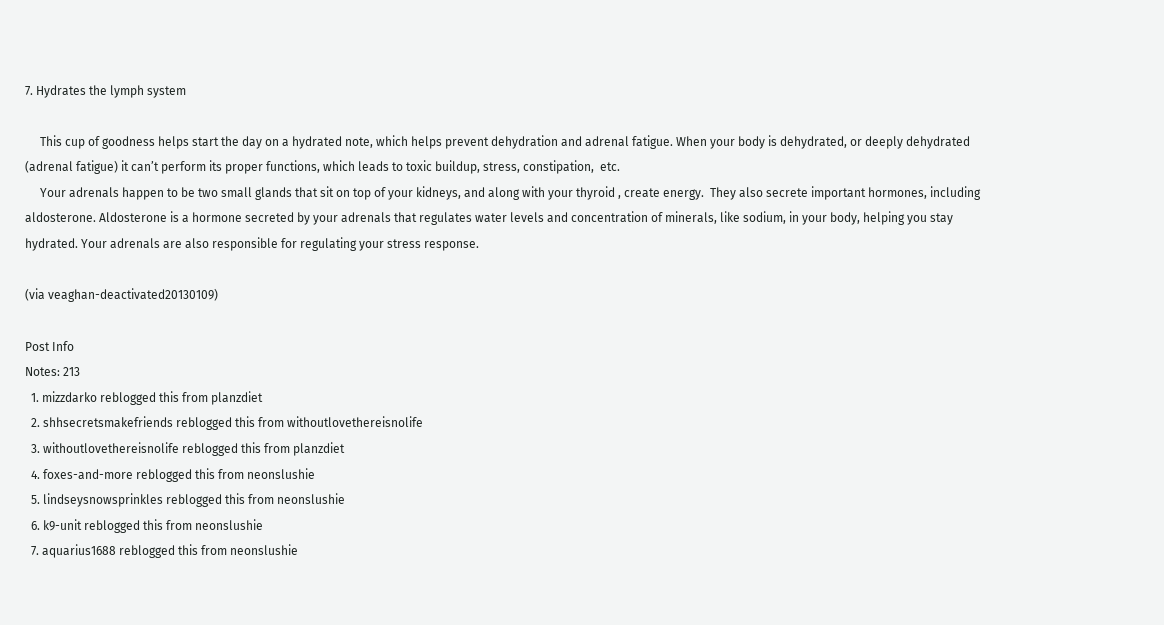7. Hydrates the lymph system

     This cup of goodness helps start the day on a hydrated note, which helps prevent dehydration and adrenal fatigue. When your body is dehydrated, or deeply dehydrated (adrenal fatigue) it can’t perform its proper functions, which leads to toxic buildup, stress, constipation,  etc.
     Your adrenals happen to be two small glands that sit on top of your kidneys, and along with your thyroid , create energy.  They also secrete important hormones, including aldosterone. Aldosterone is a hormone secreted by your adrenals that regulates water levels and concentration of minerals, like sodium, in your body, helping you stay hydrated. Your adrenals are also responsible for regulating your stress response.

(via veaghan-deactivated20130109)

Post Info
Notes: 213
  1. mizzdarko reblogged this from planzdiet
  2. shhsecretsmakefriends reblogged this from withoutlovethereisnolife
  3. withoutlovethereisnolife reblogged this from planzdiet
  4. foxes-and-more reblogged this from neonslushie
  5. lindseysnowsprinkles reblogged this from neonslushie
  6. k9-unit reblogged this from neonslushie
  7. aquarius1688 reblogged this from neonslushie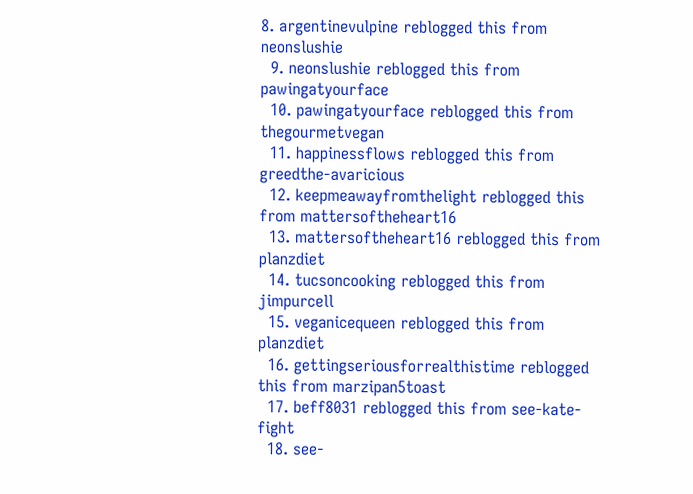8. argentinevulpine reblogged this from neonslushie
  9. neonslushie reblogged this from pawingatyourface
  10. pawingatyourface reblogged this from thegourmetvegan
  11. happinessflows reblogged this from greedthe-avaricious
  12. keepmeawayfromthelight reblogged this from mattersoftheheart16
  13. mattersoftheheart16 reblogged this from planzdiet
  14. tucsoncooking reblogged this from jimpurcell
  15. veganicequeen reblogged this from planzdiet
  16. gettingseriousforrealthistime reblogged this from marzipan5toast
  17. beff8031 reblogged this from see-kate-fight
  18. see-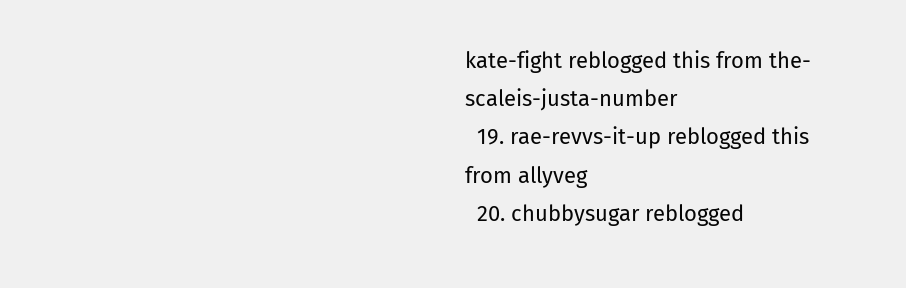kate-fight reblogged this from the-scaleis-justa-number
  19. rae-revvs-it-up reblogged this from allyveg
  20. chubbysugar reblogged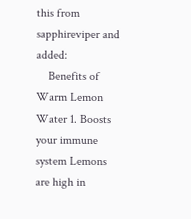this from sapphireviper and added:
    Benefits of Warm Lemon Water 1. Boosts your immune system Lemons are high in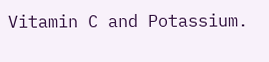Vitamin C and Potassium.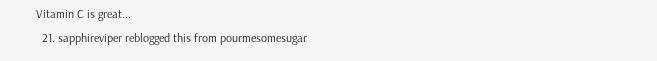Vitamin C is great...
  21. sapphireviper reblogged this from pourmesomesugar